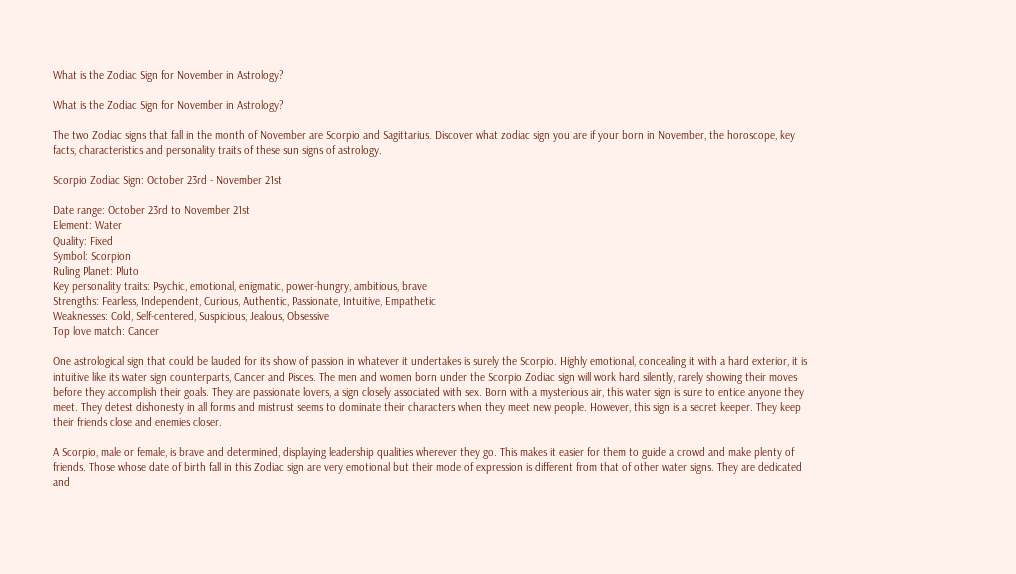What is the Zodiac Sign for November in Astrology?

What is the Zodiac Sign for November in Astrology?

The two Zodiac signs that fall in the month of November are Scorpio and Sagittarius. Discover what zodiac sign you are if your born in November, the horoscope, key facts, characteristics and personality traits of these sun signs of astrology.

Scorpio Zodiac Sign: October 23rd - November 21st

Date range: October 23rd to November 21st
Element: Water
Quality: Fixed
Symbol: Scorpion
Ruling Planet: Pluto
Key personality traits: Psychic, emotional, enigmatic, power-hungry, ambitious, brave
Strengths: Fearless, Independent, Curious, Authentic, Passionate, Intuitive, Empathetic
Weaknesses: Cold, Self-centered, Suspicious, Jealous, Obsessive
Top love match: Cancer

One astrological sign that could be lauded for its show of passion in whatever it undertakes is surely the Scorpio. Highly emotional, concealing it with a hard exterior, it is intuitive like its water sign counterparts, Cancer and Pisces. The men and women born under the Scorpio Zodiac sign will work hard silently, rarely showing their moves before they accomplish their goals. They are passionate lovers, a sign closely associated with sex. Born with a mysterious air, this water sign is sure to entice anyone they meet. They detest dishonesty in all forms and mistrust seems to dominate their characters when they meet new people. However, this sign is a secret keeper. They keep their friends close and enemies closer.

A Scorpio, male or female, is brave and determined, displaying leadership qualities wherever they go. This makes it easier for them to guide a crowd and make plenty of friends. Those whose date of birth fall in this Zodiac sign are very emotional but their mode of expression is different from that of other water signs. They are dedicated and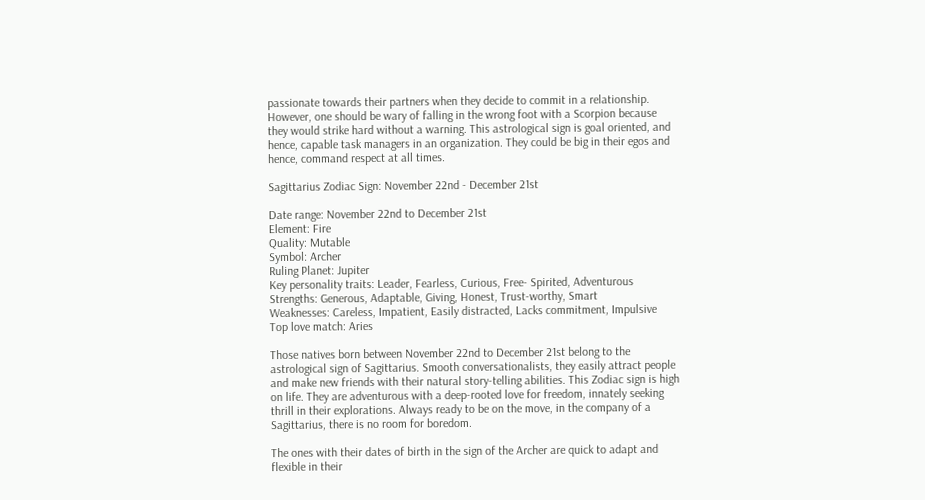passionate towards their partners when they decide to commit in a relationship. However, one should be wary of falling in the wrong foot with a Scorpion because they would strike hard without a warning. This astrological sign is goal oriented, and hence, capable task managers in an organization. They could be big in their egos and hence, command respect at all times.

Sagittarius Zodiac Sign: November 22nd - December 21st

Date range: November 22nd to December 21st
Element: Fire
Quality: Mutable
Symbol: Archer
Ruling Planet: Jupiter
Key personality traits: Leader, Fearless, Curious, Free- Spirited, Adventurous
Strengths: Generous, Adaptable, Giving, Honest, Trust-worthy, Smart
Weaknesses: Careless, Impatient, Easily distracted, Lacks commitment, Impulsive
Top love match: Aries

Those natives born between November 22nd to December 21st belong to the astrological sign of Sagittarius. Smooth conversationalists, they easily attract people and make new friends with their natural story-telling abilities. This Zodiac sign is high on life. They are adventurous with a deep-rooted love for freedom, innately seeking thrill in their explorations. Always ready to be on the move, in the company of a Sagittarius, there is no room for boredom.

The ones with their dates of birth in the sign of the Archer are quick to adapt and flexible in their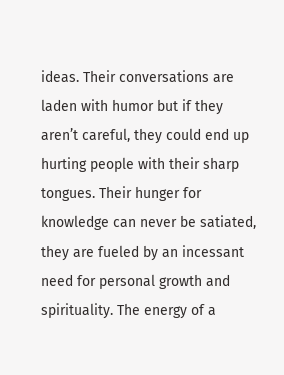ideas. Their conversations are laden with humor but if they aren’t careful, they could end up hurting people with their sharp tongues. Their hunger for knowledge can never be satiated, they are fueled by an incessant need for personal growth and spirituality. The energy of a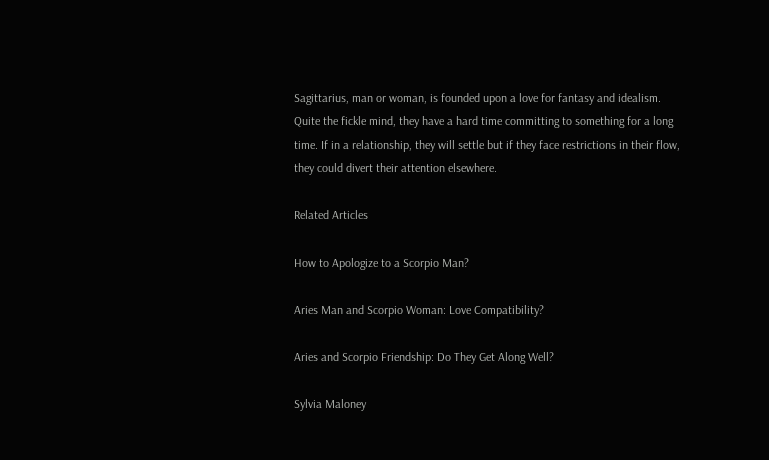Sagittarius, man or woman, is founded upon a love for fantasy and idealism. Quite the fickle mind, they have a hard time committing to something for a long time. If in a relationship, they will settle but if they face restrictions in their flow, they could divert their attention elsewhere.

Related Articles

How to Apologize to a Scorpio Man?

Aries Man and Scorpio Woman: Love Compatibility?

Aries and Scorpio Friendship: Do They Get Along Well?

Sylvia Maloney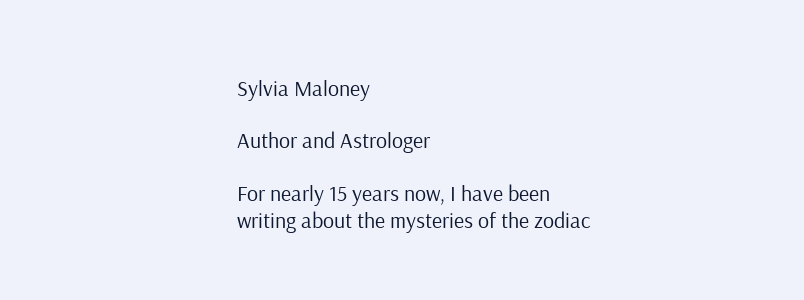Sylvia Maloney

Author and Astrologer

For nearly 15 years now, I have been writing about the mysteries of the zodiac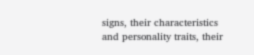signs, their characteristics and personality traits, their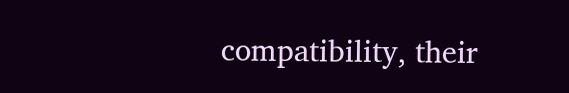compatibility, their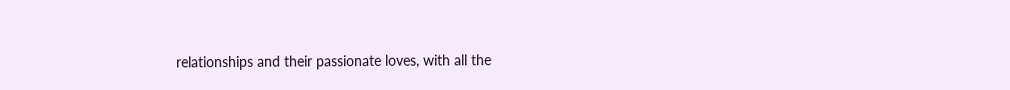relationships and their passionate loves, with all the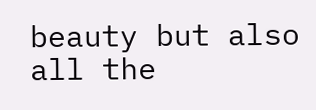beauty but also all the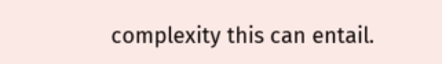complexity this can entail.